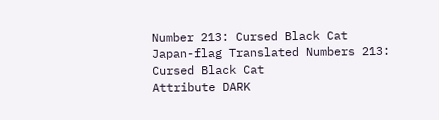Number 213: Cursed Black Cat
Japan-flag Translated Numbers 213: Cursed Black Cat
Attribute DARK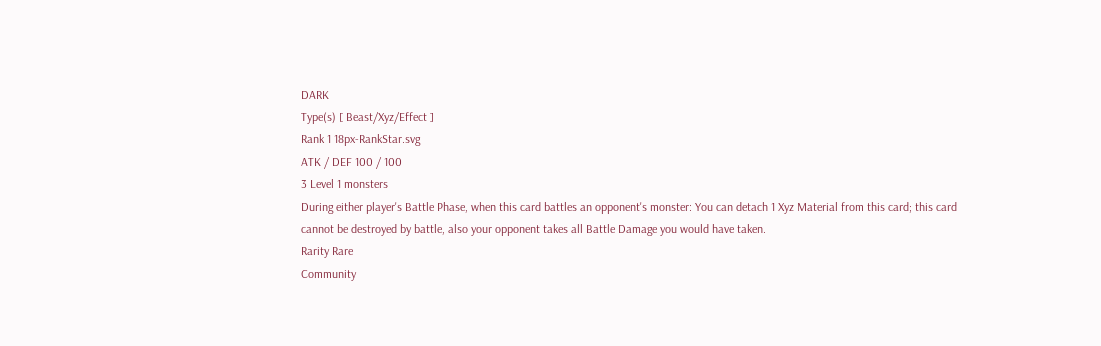DARK
Type(s) [ Beast/Xyz/Effect ]
Rank 1 18px-RankStar.svg
ATK / DEF 100 / 100
3 Level 1 monsters
During either player's Battle Phase, when this card battles an opponent's monster: You can detach 1 Xyz Material from this card; this card cannot be destroyed by battle, also your opponent takes all Battle Damage you would have taken.
Rarity Rare
Community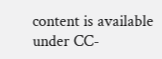content is available under CC-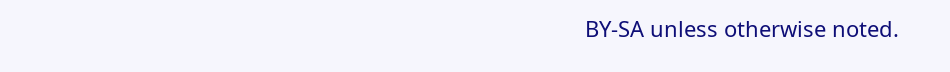BY-SA unless otherwise noted.